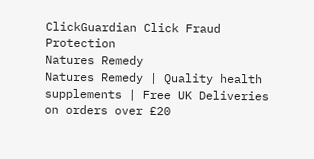ClickGuardian Click Fraud Protection
Natures Remedy
Natures Remedy | Quality health supplements | Free UK Deliveries on orders over £20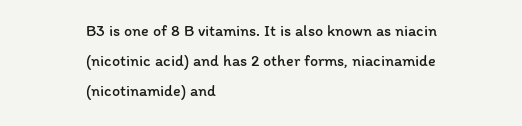B3 is one of 8 B vitamins. It is also known as niacin (nicotinic acid) and has 2 other forms, niacinamide (nicotinamide) and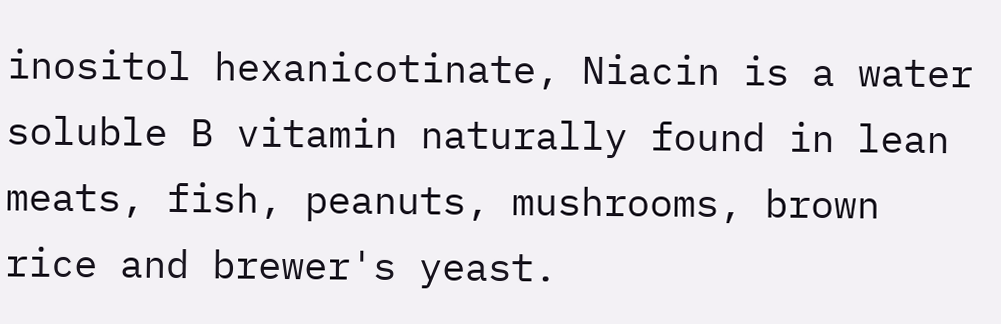inositol hexanicotinate, Niacin is a water soluble B vitamin naturally found in lean meats, fish, peanuts, mushrooms, brown rice and brewer's yeast.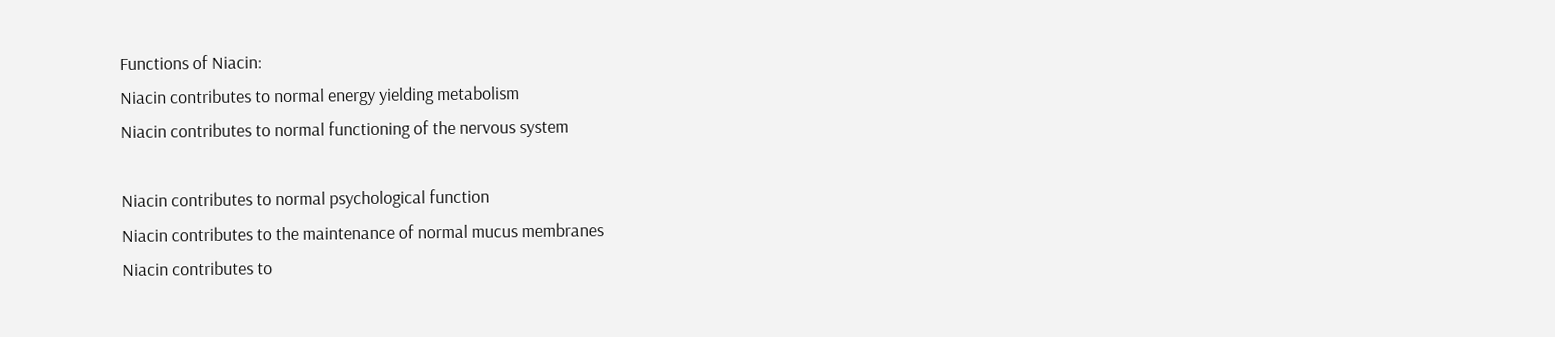Functions of Niacin:
Niacin contributes to normal energy yielding metabolism
Niacin contributes to normal functioning of the nervous system

Niacin contributes to normal psychological function
Niacin contributes to the maintenance of normal mucus membranes
Niacin contributes to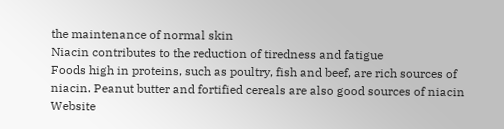the maintenance of normal skin
Niacin contributes to the reduction of tiredness and fatigue
Foods high in proteins, such as poultry, fish and beef, are rich sources of niacin. Peanut butter and fortified cereals are also good sources of niacin
Website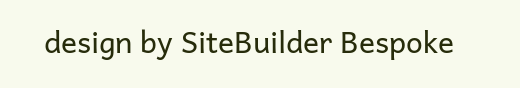design by SiteBuilder Bespoke